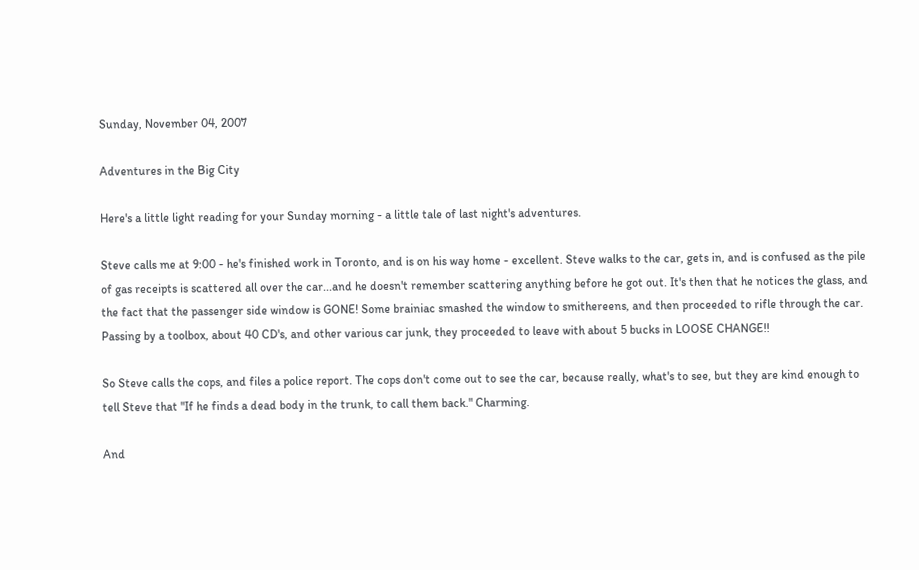Sunday, November 04, 2007

Adventures in the Big City

Here's a little light reading for your Sunday morning - a little tale of last night's adventures.

Steve calls me at 9:00 - he's finished work in Toronto, and is on his way home - excellent. Steve walks to the car, gets in, and is confused as the pile of gas receipts is scattered all over the car...and he doesn't remember scattering anything before he got out. It's then that he notices the glass, and the fact that the passenger side window is GONE! Some brainiac smashed the window to smithereens, and then proceeded to rifle through the car. Passing by a toolbox, about 40 CD's, and other various car junk, they proceeded to leave with about 5 bucks in LOOSE CHANGE!!

So Steve calls the cops, and files a police report. The cops don't come out to see the car, because really, what's to see, but they are kind enough to tell Steve that "If he finds a dead body in the trunk, to call them back." Charming.

And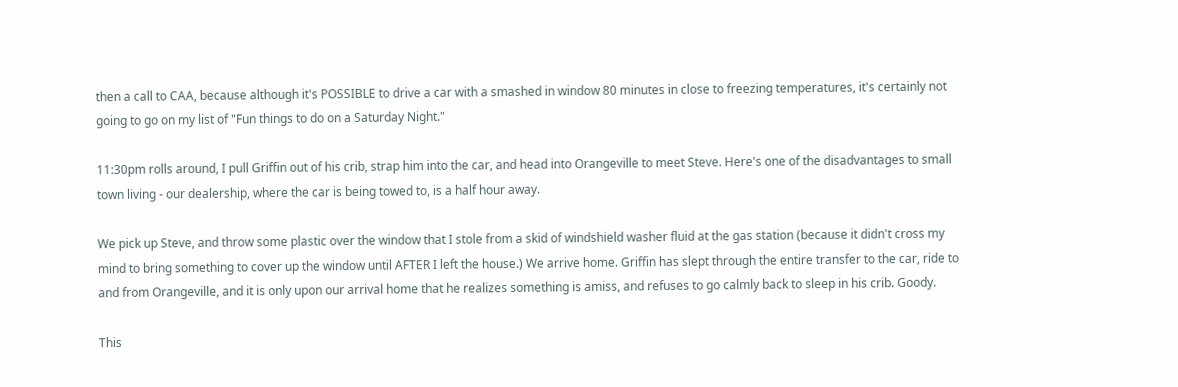then a call to CAA, because although it's POSSIBLE to drive a car with a smashed in window 80 minutes in close to freezing temperatures, it's certainly not going to go on my list of "Fun things to do on a Saturday Night."

11:30pm rolls around, I pull Griffin out of his crib, strap him into the car, and head into Orangeville to meet Steve. Here's one of the disadvantages to small town living - our dealership, where the car is being towed to, is a half hour away.

We pick up Steve, and throw some plastic over the window that I stole from a skid of windshield washer fluid at the gas station (because it didn't cross my mind to bring something to cover up the window until AFTER I left the house.) We arrive home. Griffin has slept through the entire transfer to the car, ride to and from Orangeville, and it is only upon our arrival home that he realizes something is amiss, and refuses to go calmly back to sleep in his crib. Goody.

This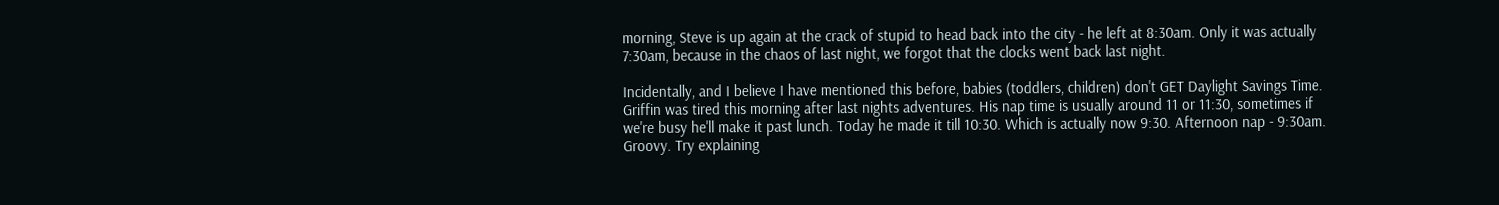morning, Steve is up again at the crack of stupid to head back into the city - he left at 8:30am. Only it was actually 7:30am, because in the chaos of last night, we forgot that the clocks went back last night.

Incidentally, and I believe I have mentioned this before, babies (toddlers, children) don't GET Daylight Savings Time. Griffin was tired this morning after last nights adventures. His nap time is usually around 11 or 11:30, sometimes if we're busy he'll make it past lunch. Today he made it till 10:30. Which is actually now 9:30. Afternoon nap - 9:30am. Groovy. Try explaining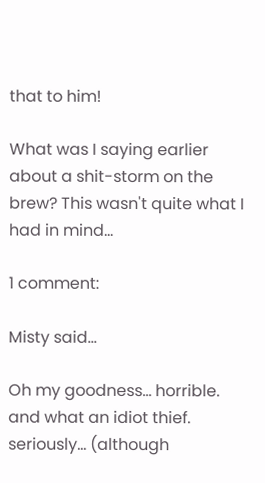that to him!

What was I saying earlier about a shit-storm on the brew? This wasn't quite what I had in mind...

1 comment:

Misty said...

Oh my goodness... horrible. and what an idiot thief. seriously... (although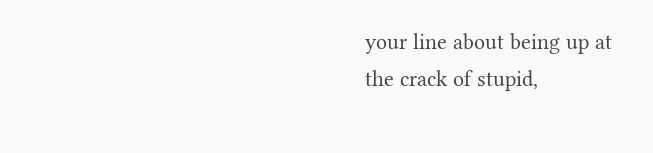your line about being up at the crack of stupid,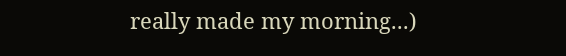really made my morning...)